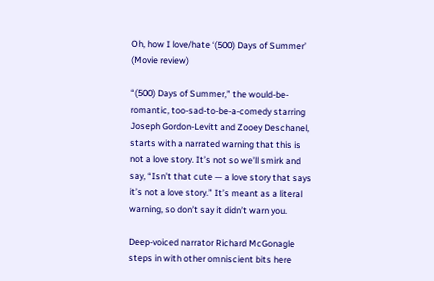Oh, how I love/hate ‘(500) Days of Summer’ (Movie review)

“(500) Days of Summer,” the would-be-romantic, too-sad-to-be-a-comedy starring Joseph Gordon-Levitt and Zooey Deschanel, starts with a narrated warning that this is not a love story. It’s not so we’ll smirk and say, “Isn’t that cute — a love story that says it’s not a love story.” It’s meant as a literal warning, so don’t say it didn’t warn you.

Deep-voiced narrator Richard McGonagle steps in with other omniscient bits here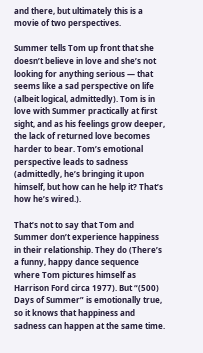and there, but ultimately this is a movie of two perspectives.

Summer tells Tom up front that she doesn’t believe in love and she’s not looking for anything serious — that seems like a sad perspective on life (albeit logical, admittedly). Tom is in love with Summer practically at first sight, and as his feelings grow deeper, the lack of returned love becomes harder to bear. Tom’s emotional perspective leads to sadness (admittedly, he’s bringing it upon himself, but how can he help it? That’s how he’s wired.).

That’s not to say that Tom and Summer don’t experience happiness in their relationship. They do (There’s a funny, happy dance sequence where Tom pictures himself as Harrison Ford circa 1977). But “(500) Days of Summer” is emotionally true, so it knows that happiness and sadness can happen at the same time.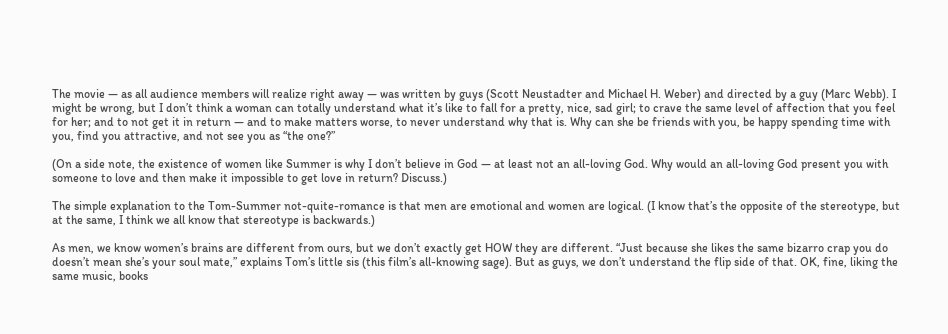The movie — as all audience members will realize right away — was written by guys (Scott Neustadter and Michael H. Weber) and directed by a guy (Marc Webb). I might be wrong, but I don’t think a woman can totally understand what it’s like to fall for a pretty, nice, sad girl; to crave the same level of affection that you feel for her; and to not get it in return — and to make matters worse, to never understand why that is. Why can she be friends with you, be happy spending time with you, find you attractive, and not see you as “the one?”

(On a side note, the existence of women like Summer is why I don’t believe in God — at least not an all-loving God. Why would an all-loving God present you with someone to love and then make it impossible to get love in return? Discuss.)

The simple explanation to the Tom-Summer not-quite-romance is that men are emotional and women are logical. (I know that’s the opposite of the stereotype, but at the same, I think we all know that stereotype is backwards.)

As men, we know women’s brains are different from ours, but we don’t exactly get HOW they are different. “Just because she likes the same bizarro crap you do doesn’t mean she’s your soul mate,” explains Tom’s little sis (this film’s all-knowing sage). But as guys, we don’t understand the flip side of that. OK, fine, liking the same music, books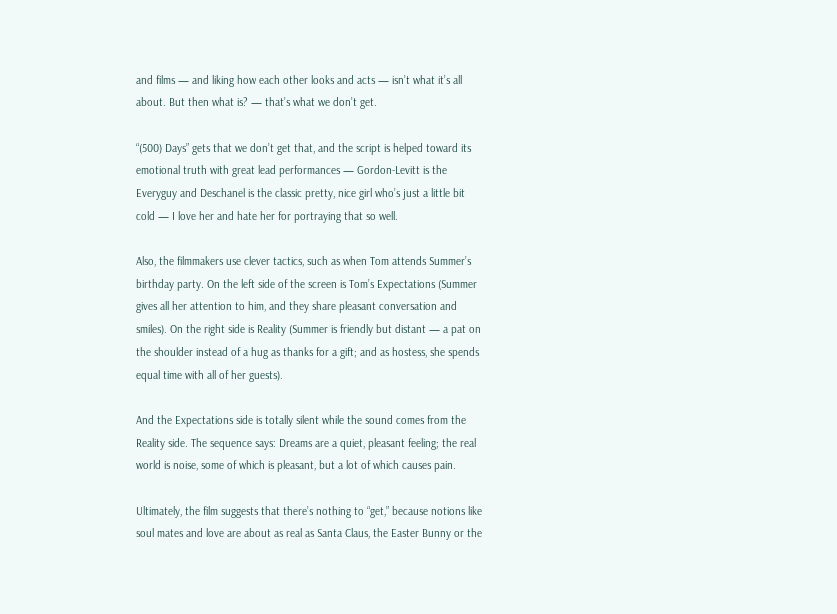and films — and liking how each other looks and acts — isn’t what it’s all about. But then what is? — that’s what we don’t get.

“(500) Days” gets that we don’t get that, and the script is helped toward its emotional truth with great lead performances — Gordon-Levitt is the Everyguy and Deschanel is the classic pretty, nice girl who’s just a little bit cold — I love her and hate her for portraying that so well.

Also, the filmmakers use clever tactics, such as when Tom attends Summer’s birthday party. On the left side of the screen is Tom’s Expectations (Summer gives all her attention to him, and they share pleasant conversation and smiles). On the right side is Reality (Summer is friendly but distant — a pat on the shoulder instead of a hug as thanks for a gift; and as hostess, she spends equal time with all of her guests).

And the Expectations side is totally silent while the sound comes from the Reality side. The sequence says: Dreams are a quiet, pleasant feeling; the real world is noise, some of which is pleasant, but a lot of which causes pain.

Ultimately, the film suggests that there’s nothing to “get,” because notions like soul mates and love are about as real as Santa Claus, the Easter Bunny or the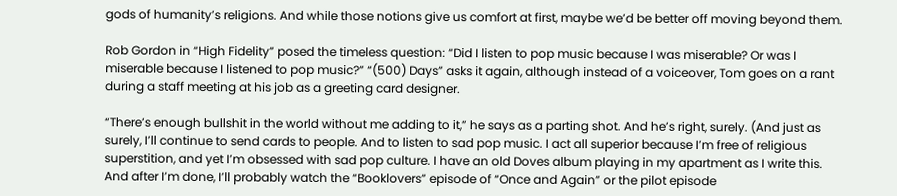gods of humanity’s religions. And while those notions give us comfort at first, maybe we’d be better off moving beyond them.

Rob Gordon in “High Fidelity” posed the timeless question: “Did I listen to pop music because I was miserable? Or was I miserable because I listened to pop music?” “(500) Days” asks it again, although instead of a voiceover, Tom goes on a rant during a staff meeting at his job as a greeting card designer.

“There’s enough bullshit in the world without me adding to it,” he says as a parting shot. And he’s right, surely. (And just as surely, I’ll continue to send cards to people. And to listen to sad pop music. I act all superior because I’m free of religious superstition, and yet I’m obsessed with sad pop culture. I have an old Doves album playing in my apartment as I write this. And after I’m done, I’ll probably watch the “Booklovers” episode of “Once and Again” or the pilot episode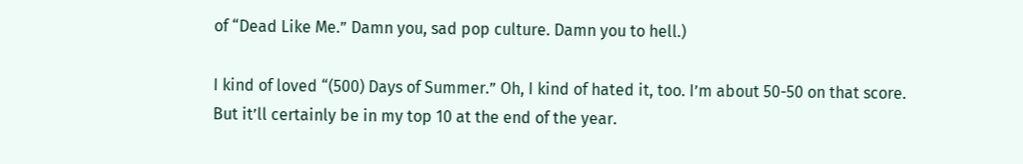of “Dead Like Me.” Damn you, sad pop culture. Damn you to hell.)

I kind of loved “(500) Days of Summer.” Oh, I kind of hated it, too. I’m about 50-50 on that score. But it’ll certainly be in my top 10 at the end of the year.